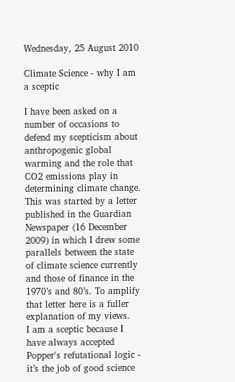Wednesday, 25 August 2010

Climate Science - why I am a sceptic

I have been asked on a number of occasions to defend my scepticism about anthropogenic global warming and the role that CO2 emissions play in determining climate change. This was started by a letter published in the Guardian Newspaper (16 December 2009) in which I drew some parallels between the state of climate science currently and those of finance in the 1970’s and 80’s. To amplify that letter here is a fuller explanation of my views.
I am a sceptic because I have always accepted Popper's refutational logic - it’s the job of good science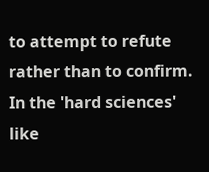to attempt to refute rather than to confirm. In the 'hard sciences' like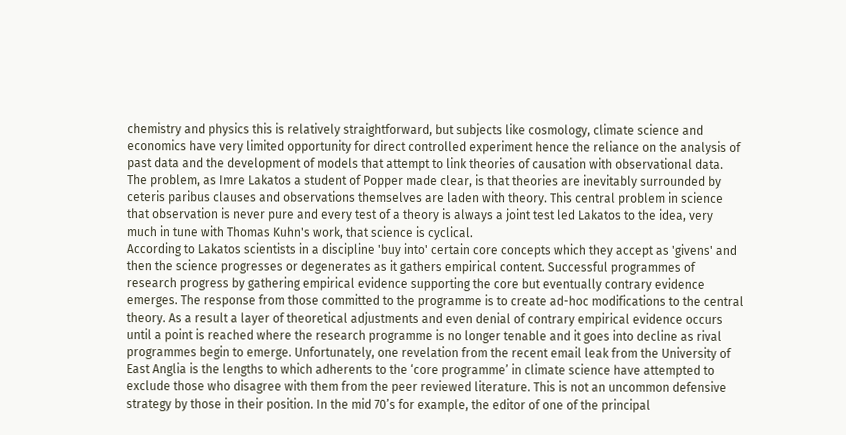chemistry and physics this is relatively straightforward, but subjects like cosmology, climate science and economics have very limited opportunity for direct controlled experiment hence the reliance on the analysis of past data and the development of models that attempt to link theories of causation with observational data. The problem, as Imre Lakatos a student of Popper made clear, is that theories are inevitably surrounded by ceteris paribus clauses and observations themselves are laden with theory. This central problem in science that observation is never pure and every test of a theory is always a joint test led Lakatos to the idea, very much in tune with Thomas Kuhn's work, that science is cyclical.
According to Lakatos scientists in a discipline 'buy into' certain core concepts which they accept as 'givens' and then the science progresses or degenerates as it gathers empirical content. Successful programmes of research progress by gathering empirical evidence supporting the core but eventually contrary evidence emerges. The response from those committed to the programme is to create ad-hoc modifications to the central theory. As a result a layer of theoretical adjustments and even denial of contrary empirical evidence occurs until a point is reached where the research programme is no longer tenable and it goes into decline as rival programmes begin to emerge. Unfortunately, one revelation from the recent email leak from the University of East Anglia is the lengths to which adherents to the ‘core programme’ in climate science have attempted to exclude those who disagree with them from the peer reviewed literature. This is not an uncommon defensive strategy by those in their position. In the mid 70’s for example, the editor of one of the principal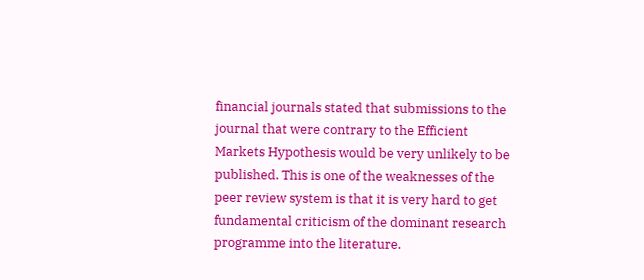financial journals stated that submissions to the journal that were contrary to the Efficient Markets Hypothesis would be very unlikely to be published. This is one of the weaknesses of the peer review system is that it is very hard to get fundamental criticism of the dominant research programme into the literature.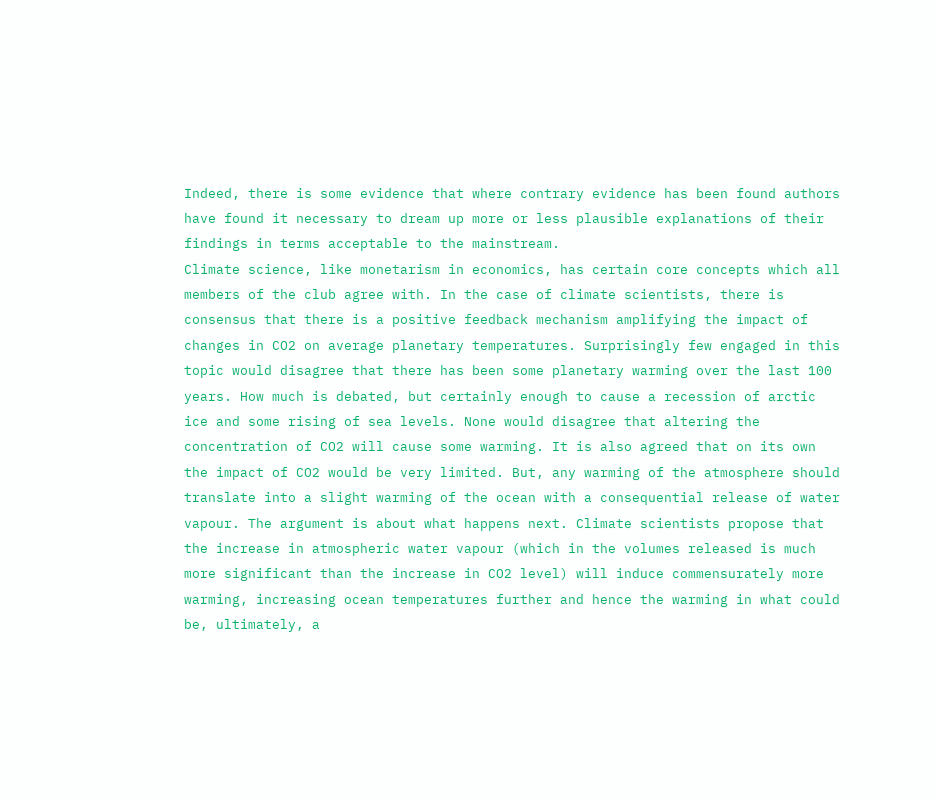Indeed, there is some evidence that where contrary evidence has been found authors have found it necessary to dream up more or less plausible explanations of their findings in terms acceptable to the mainstream.
Climate science, like monetarism in economics, has certain core concepts which all members of the club agree with. In the case of climate scientists, there is consensus that there is a positive feedback mechanism amplifying the impact of changes in CO2 on average planetary temperatures. Surprisingly few engaged in this topic would disagree that there has been some planetary warming over the last 100 years. How much is debated, but certainly enough to cause a recession of arctic ice and some rising of sea levels. None would disagree that altering the concentration of CO2 will cause some warming. It is also agreed that on its own the impact of CO2 would be very limited. But, any warming of the atmosphere should translate into a slight warming of the ocean with a consequential release of water vapour. The argument is about what happens next. Climate scientists propose that the increase in atmospheric water vapour (which in the volumes released is much more significant than the increase in CO2 level) will induce commensurately more warming, increasing ocean temperatures further and hence the warming in what could be, ultimately, a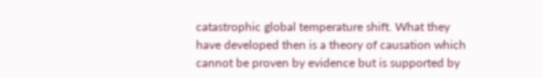catastrophic global temperature shift. What they have developed then is a theory of causation which cannot be proven by evidence but is supported by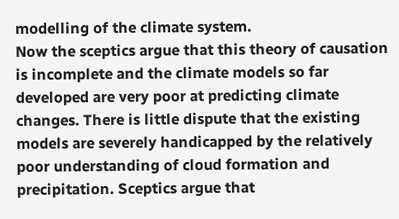modelling of the climate system.
Now the sceptics argue that this theory of causation is incomplete and the climate models so far developed are very poor at predicting climate changes. There is little dispute that the existing models are severely handicapped by the relatively poor understanding of cloud formation and precipitation. Sceptics argue that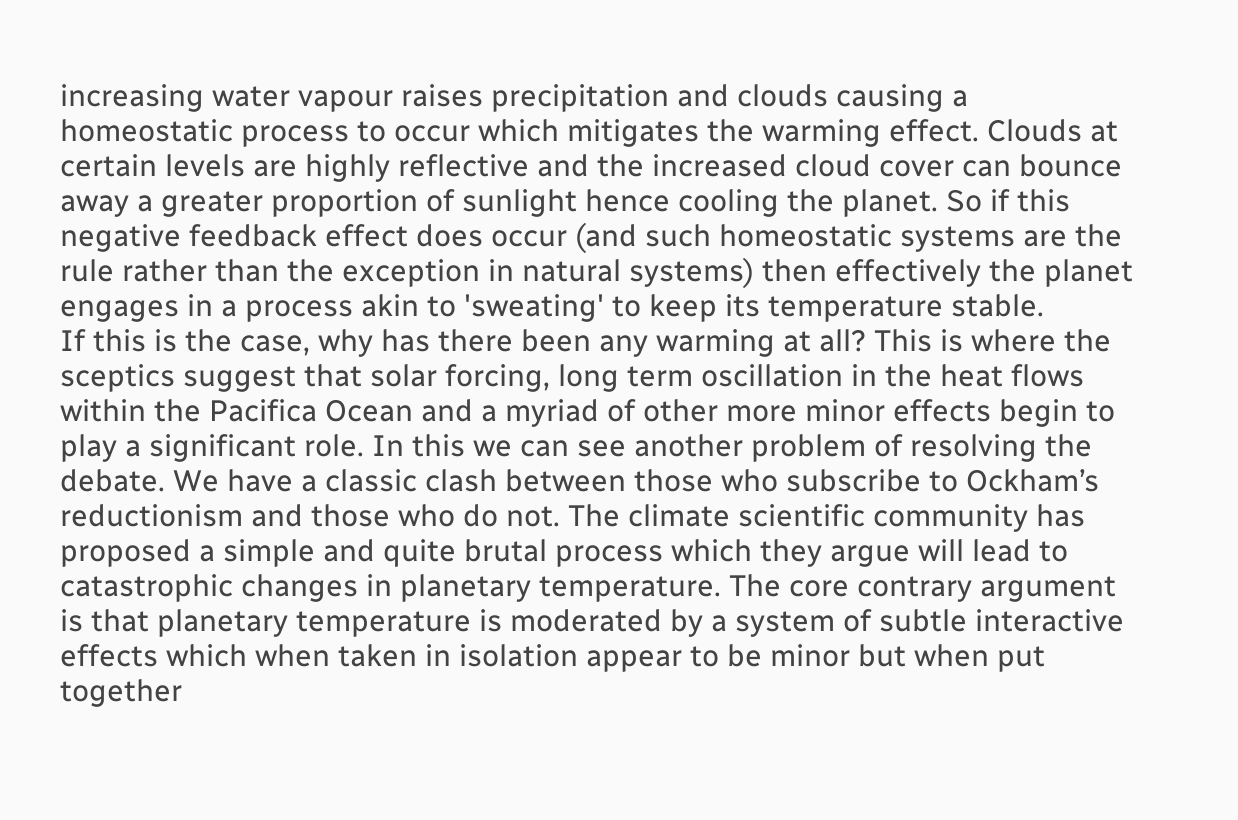increasing water vapour raises precipitation and clouds causing a homeostatic process to occur which mitigates the warming effect. Clouds at certain levels are highly reflective and the increased cloud cover can bounce away a greater proportion of sunlight hence cooling the planet. So if this negative feedback effect does occur (and such homeostatic systems are the rule rather than the exception in natural systems) then effectively the planet engages in a process akin to 'sweating' to keep its temperature stable.
If this is the case, why has there been any warming at all? This is where the sceptics suggest that solar forcing, long term oscillation in the heat flows within the Pacifica Ocean and a myriad of other more minor effects begin to play a significant role. In this we can see another problem of resolving the debate. We have a classic clash between those who subscribe to Ockham’s reductionism and those who do not. The climate scientific community has proposed a simple and quite brutal process which they argue will lead to catastrophic changes in planetary temperature. The core contrary argument is that planetary temperature is moderated by a system of subtle interactive effects which when taken in isolation appear to be minor but when put together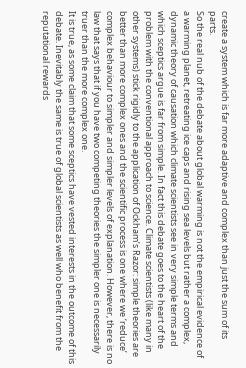create a system which is far more adaptive and complex than just the sum of its parts.
So the real nub of the debate about global warming is not the empirical evidence of a warming planet, retreating ice caps and rising sea levels but rather a complex, dynamic theory of causation which climate scientists see in very simple terms and which sceptics argue is far from simple. In fact this debate goes to the heart of the problem with the conventional approach to science. Climate scientists (like many in other systems) stick rigidly to the application of Ockham’s Razor: simple theories are better than more complex ones and the scientific process is one where we ‘reduce’ complex behaviour to simpler and simpler levels of explanation. However, there is no law that says that if you have two competing theories the simpler one is necessarily truer than the more complex one.
It is true, as some claim that some sceptics have vested interests in the outcome of this debate. Inevitably the same is true of global scientists as well who benefit from the reputational rewards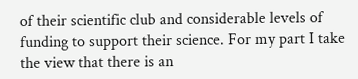of their scientific club and considerable levels of funding to support their science. For my part I take the view that there is an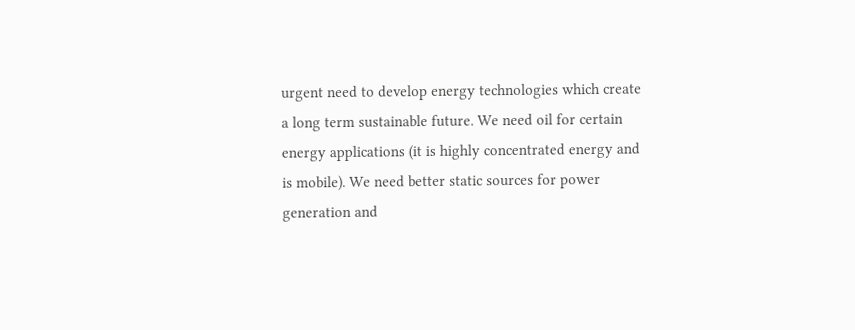urgent need to develop energy technologies which create a long term sustainable future. We need oil for certain energy applications (it is highly concentrated energy and is mobile). We need better static sources for power generation and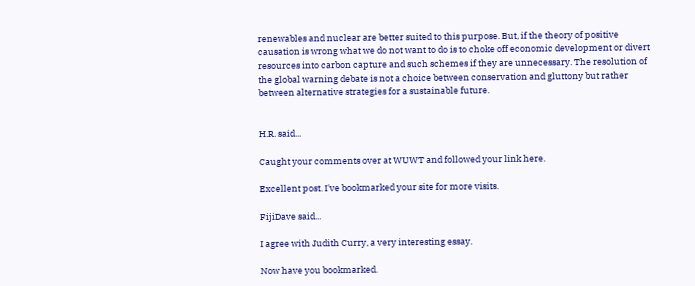renewables and nuclear are better suited to this purpose. But, if the theory of positive causation is wrong what we do not want to do is to choke off economic development or divert resources into carbon capture and such schemes if they are unnecessary. The resolution of the global warning debate is not a choice between conservation and gluttony but rather between alternative strategies for a sustainable future.


H.R. said...

Caught your comments over at WUWT and followed your link here.

Excellent post. I've bookmarked your site for more visits.

FijiDave said...

I agree with Judith Curry, a very interesting essay.

Now have you bookmarked.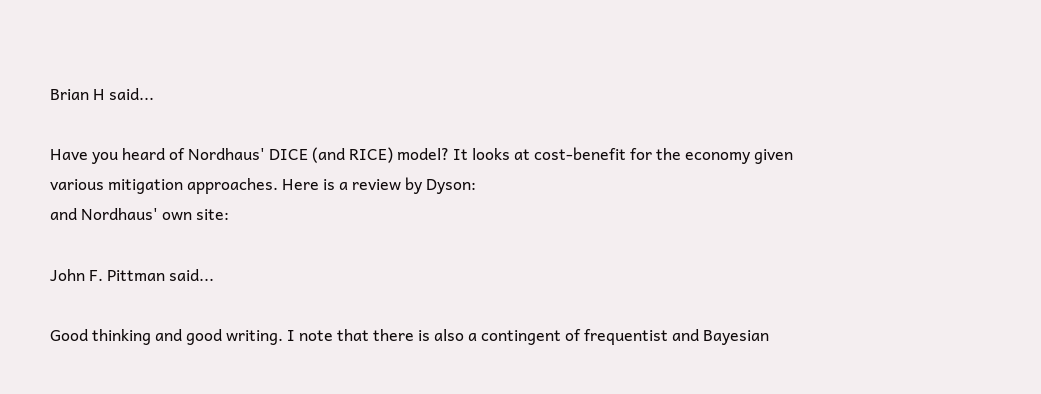Brian H said...

Have you heard of Nordhaus' DICE (and RICE) model? It looks at cost-benefit for the economy given various mitigation approaches. Here is a review by Dyson:
and Nordhaus' own site:

John F. Pittman said...

Good thinking and good writing. I note that there is also a contingent of frequentist and Bayesian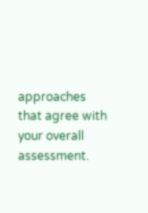approaches that agree with your overall assessment.